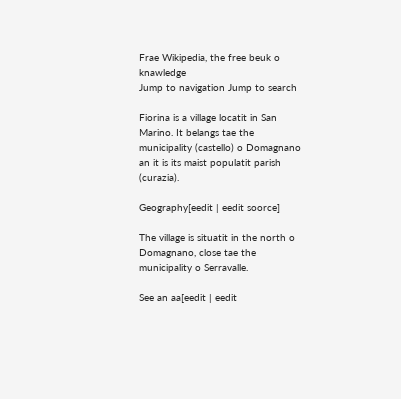Frae Wikipedia, the free beuk o knawledge
Jump to navigation Jump to search

Fiorina is a village locatit in San Marino. It belangs tae the municipality (castello) o Domagnano an it is its maist populatit parish (curazia).

Geography[eedit | eedit soorce]

The village is situatit in the north o Domagnano, close tae the municipality o Serravalle.

See an aa[eedit | eedit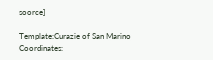soorce]

Template:Curazie of San Marino Coordinates: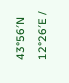43°56′N 12°26′E /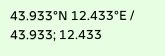43.933°N 12.433°E / 43.933; 12.433